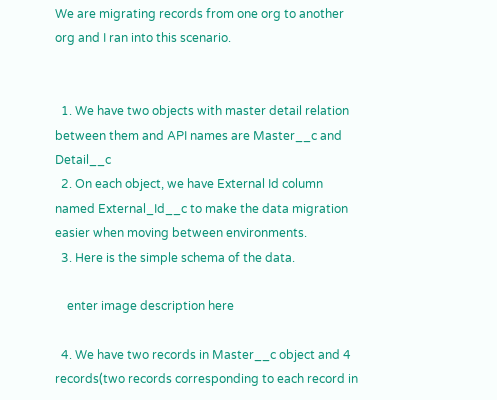We are migrating records from one org to another org and I ran into this scenario.


  1. We have two objects with master detail relation between them and API names are Master__c and Detail__c
  2. On each object, we have External Id column named External_Id__c to make the data migration easier when moving between environments.
  3. Here is the simple schema of the data.

    enter image description here

  4. We have two records in Master__c object and 4 records(two records corresponding to each record in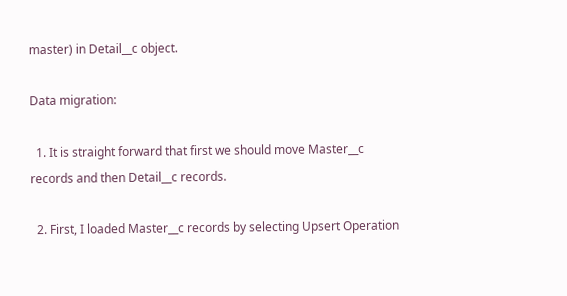master) in Detail__c object.

Data migration:

  1. It is straight forward that first we should move Master__c records and then Detail__c records.

  2. First, I loaded Master__c records by selecting Upsert Operation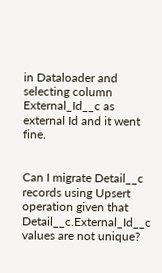in Dataloader and selecting column External_Id__c as external Id and it went fine.


Can I migrate Detail__c records using Upsert operation given that Detail__c.External_Id__c values are not unique?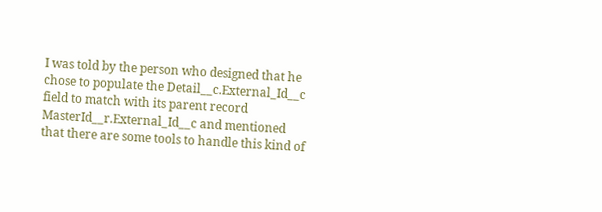I was told by the person who designed that he chose to populate the Detail__c.External_Id__c field to match with its parent record MasterId__r.External_Id__c and mentioned that there are some tools to handle this kind of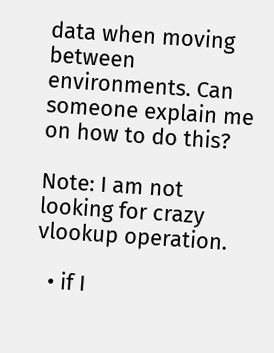data when moving between environments. Can someone explain me on how to do this?

Note: I am not looking for crazy vlookup operation.

  • if I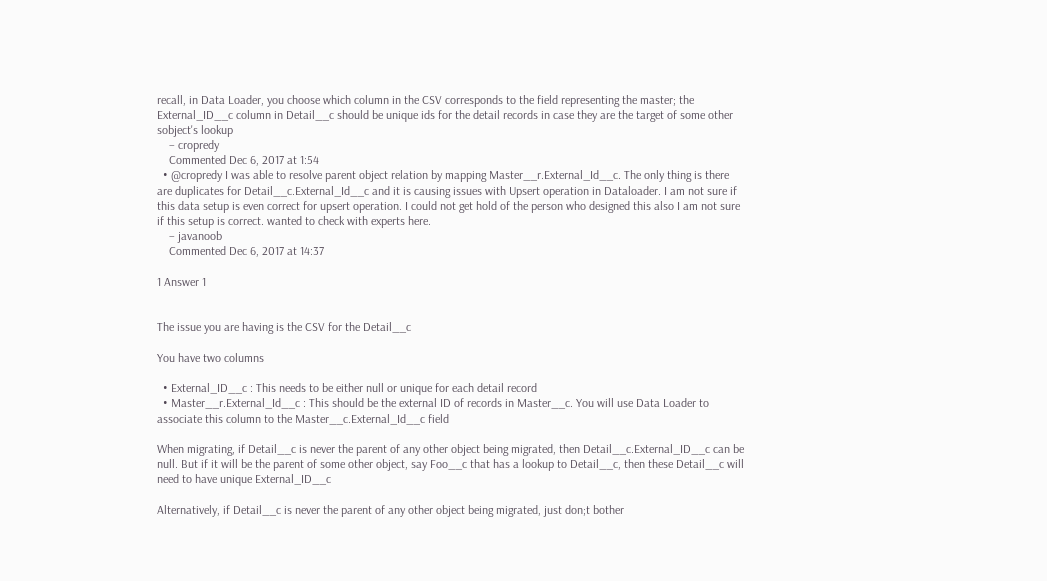recall, in Data Loader, you choose which column in the CSV corresponds to the field representing the master; the External_ID__c column in Detail__c should be unique ids for the detail records in case they are the target of some other sobject's lookup
    – cropredy
    Commented Dec 6, 2017 at 1:54
  • @cropredy I was able to resolve parent object relation by mapping Master__r.External_Id__c. The only thing is there are duplicates for Detail__c.External_Id__c and it is causing issues with Upsert operation in Dataloader. I am not sure if this data setup is even correct for upsert operation. I could not get hold of the person who designed this also I am not sure if this setup is correct. wanted to check with experts here.
    – javanoob
    Commented Dec 6, 2017 at 14:37

1 Answer 1


The issue you are having is the CSV for the Detail__c

You have two columns

  • External_ID__c : This needs to be either null or unique for each detail record
  • Master__r.External_Id__c : This should be the external ID of records in Master__c. You will use Data Loader to associate this column to the Master__c.External_Id__c field

When migrating, if Detail__c is never the parent of any other object being migrated, then Detail__c.External_ID__c can be null. But if it will be the parent of some other object, say Foo__c that has a lookup to Detail__c, then these Detail__c will need to have unique External_ID__c

Alternatively, if Detail__c is never the parent of any other object being migrated, just don;t bother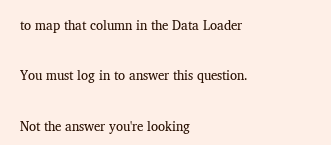to map that column in the Data Loader

You must log in to answer this question.

Not the answer you're looking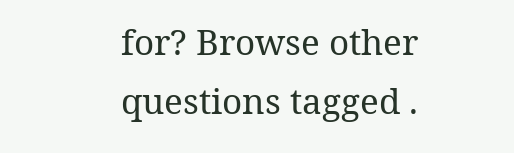for? Browse other questions tagged .